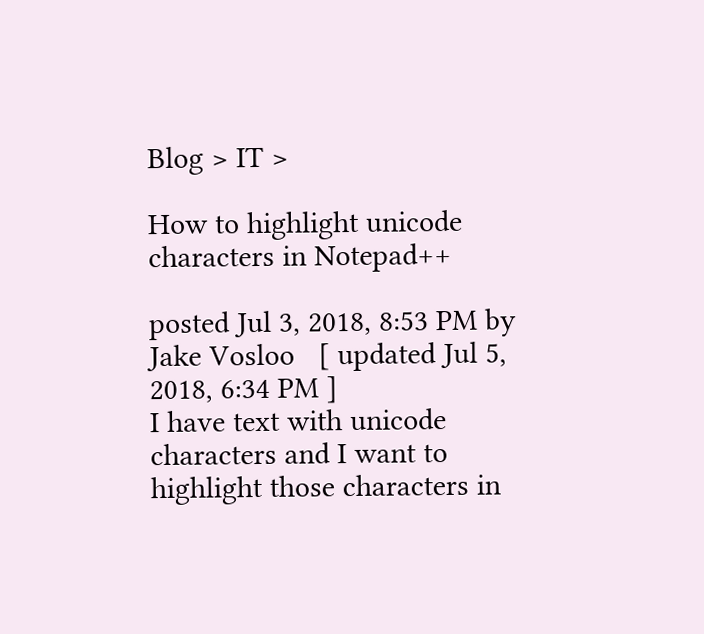Blog > IT >

How to highlight unicode characters in Notepad++

posted Jul 3, 2018, 8:53 PM by Jake Vosloo   [ updated Jul 5, 2018, 6:34 PM ]
I have text with unicode characters and I want to highlight those characters in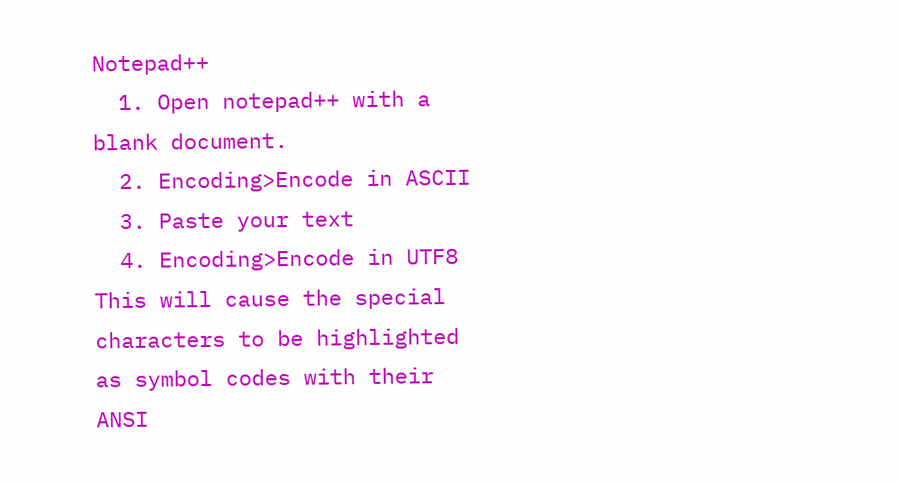Notepad++
  1. Open notepad++ with a blank document.
  2. Encoding>Encode in ASCII
  3. Paste your text
  4. Encoding>Encode in UTF8
This will cause the special characters to be highlighted as symbol codes with their ANSI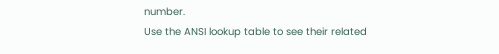number.
Use the ANSI lookup table to see their related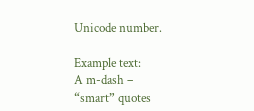Unicode number.

Example text:
A m-dash –
“smart” quotes